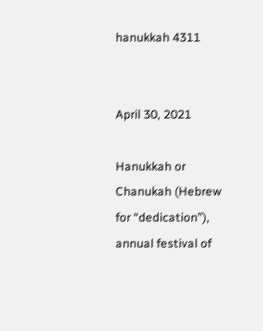hanukkah 4311


April 30, 2021

Hanukkah or Chanukah (Hebrew for “dedication”), annual festival of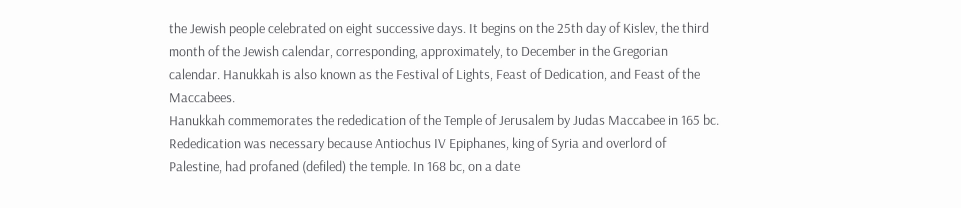the Jewish people celebrated on eight successive days. It begins on the 25th day of Kislev, the third month of the Jewish calendar, corresponding, approximately, to December in the Gregorian calendar. Hanukkah is also known as the Festival of Lights, Feast of Dedication, and Feast of the Maccabees.
Hanukkah commemorates the rededication of the Temple of Jerusalem by Judas Maccabee in 165 bc. Rededication was necessary because Antiochus IV Epiphanes, king of Syria and overlord of Palestine, had profaned (defiled) the temple. In 168 bc, on a date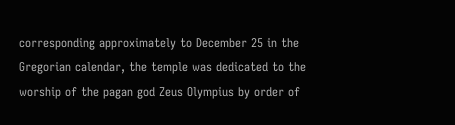corresponding approximately to December 25 in the Gregorian calendar, the temple was dedicated to the worship of the pagan god Zeus Olympius by order of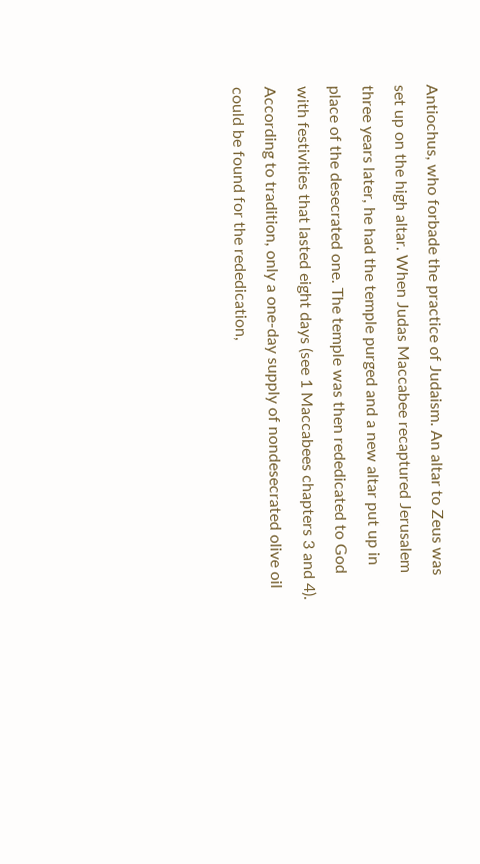Antiochus, who forbade the practice of Judaism. An altar to Zeus was set up on the high altar. When Judas Maccabee recaptured Jerusalem three years later, he had the temple purged and a new altar put up in place of the desecrated one. The temple was then rededicated to God with festivities that lasted eight days (see 1 Maccabees chapters 3 and 4). According to tradition, only a one-day supply of nondesecrated olive oil could be found for the rededication,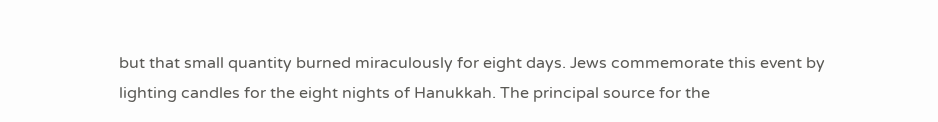but that small quantity burned miraculously for eight days. Jews commemorate this event by lighting candles for the eight nights of Hanukkah. The principal source for the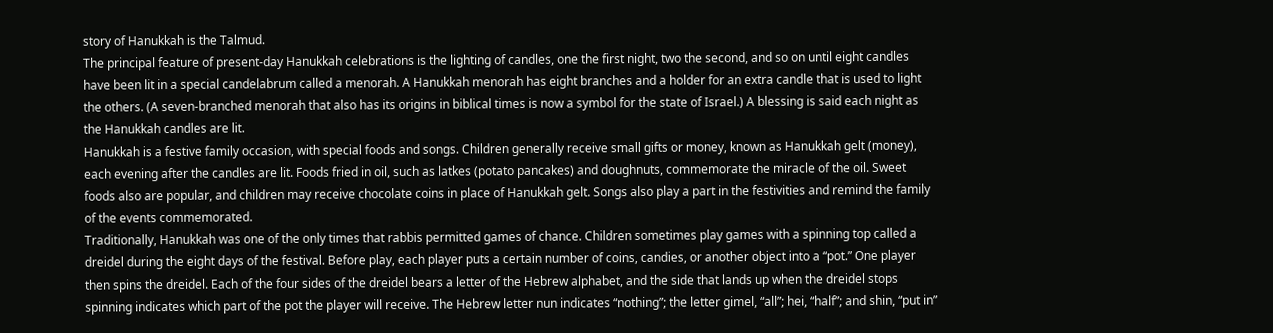story of Hanukkah is the Talmud.
The principal feature of present-day Hanukkah celebrations is the lighting of candles, one the first night, two the second, and so on until eight candles have been lit in a special candelabrum called a menorah. A Hanukkah menorah has eight branches and a holder for an extra candle that is used to light the others. (A seven-branched menorah that also has its origins in biblical times is now a symbol for the state of Israel.) A blessing is said each night as the Hanukkah candles are lit.
Hanukkah is a festive family occasion, with special foods and songs. Children generally receive small gifts or money, known as Hanukkah gelt (money), each evening after the candles are lit. Foods fried in oil, such as latkes (potato pancakes) and doughnuts, commemorate the miracle of the oil. Sweet foods also are popular, and children may receive chocolate coins in place of Hanukkah gelt. Songs also play a part in the festivities and remind the family of the events commemorated.
Traditionally, Hanukkah was one of the only times that rabbis permitted games of chance. Children sometimes play games with a spinning top called a dreidel during the eight days of the festival. Before play, each player puts a certain number of coins, candies, or another object into a “pot.” One player then spins the dreidel. Each of the four sides of the dreidel bears a letter of the Hebrew alphabet, and the side that lands up when the dreidel stops spinning indicates which part of the pot the player will receive. The Hebrew letter nun indicates “nothing”; the letter gimel, “all”; hei, “half”; and shin, “put in”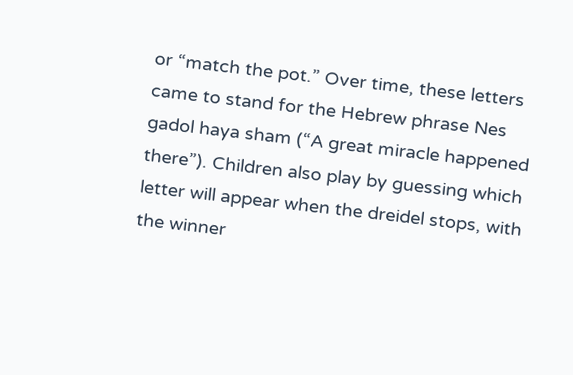or “match the pot.” Over time, these letters came to stand for the Hebrew phrase Nes gadol haya sham (“A great miracle happened there”). Children also play by guessing which letter will appear when the dreidel stops, with the winner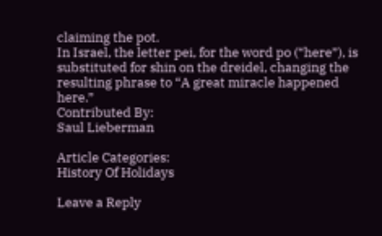claiming the pot.
In Israel, the letter pei, for the word po (“here”), is substituted for shin on the dreidel, changing the resulting phrase to “A great miracle happened here.”
Contributed By:
Saul Lieberman

Article Categories:
History Of Holidays

Leave a Reply